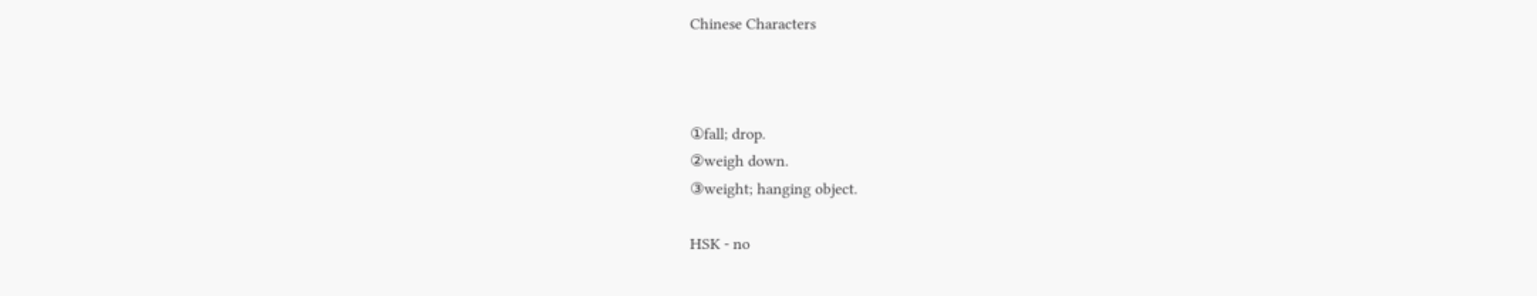Chinese Characters



①fall; drop.
②weigh down.
③weight; hanging object.

HSK - no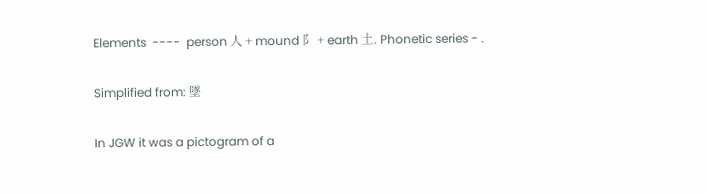Elements  ----  person 人 + mound 阝 + earth 土. Phonetic series - .

Simplified from: 墜

In JGW it was a pictogram of a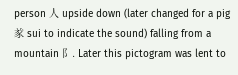person 人 upside down (later changed for a pig 㒸 sui to indicate the sound) falling from a mountain 阝. Later this pictogram was lent to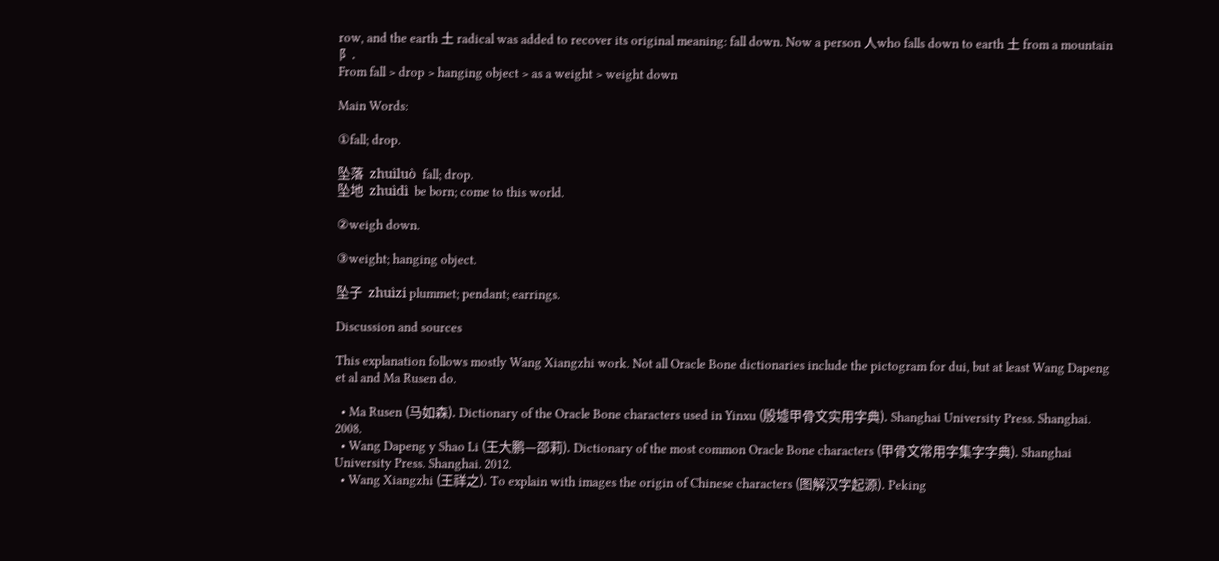row, and the earth 土 radical was added to recover its original meaning: fall down. Now a person 人who falls down to earth 土 from a mountain 阝.
From fall > drop > hanging object > as a weight > weight down

Main Words:

①fall; drop.

坠落  zhuìluò  fall; drop.
坠地  zhuìdì  be born; come to this world.

②weigh down.

③weight; hanging object.

坠子  zhuìzi plummet; pendant; earrings.

Discussion and sources

This explanation follows mostly Wang Xiangzhi work. Not all Oracle Bone dictionaries include the pictogram for dui, but at least Wang Dapeng et al and Ma Rusen do.

  • Ma Rusen (马如森). Dictionary of the Oracle Bone characters used in Yinxu (殷墟甲骨文实用字典). Shanghai University Press. Shanghai. 2008.
  • Wang Dapeng y Shao Li (王大鹏—邵莉). Dictionary of the most common Oracle Bone characters (甲骨文常用字集字字典). Shanghai University Press. Shanghai. 2012.
  • Wang Xiangzhi (王祥之). To explain with images the origin of Chinese characters (图解汉字起源). Peking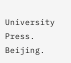University Press. Beijing.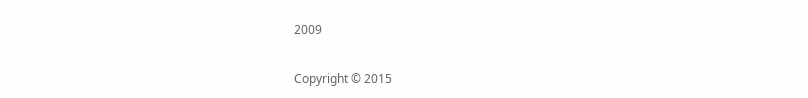2009

Copyright © 2015